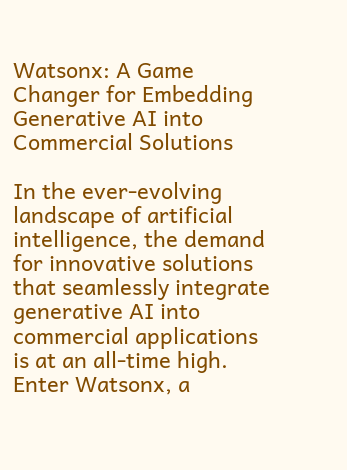Watsonx: A Game Changer for Embedding Generative AI into Commercial Solutions

In the ever-evolving landscape of artificial intelligence, the demand for innovative solutions that seamlessly integrate generative AI into commercial applications is at an all-time high. Enter Watsonx, a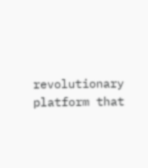revolutionary platform that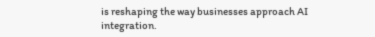is reshaping the way businesses approach AI integration.